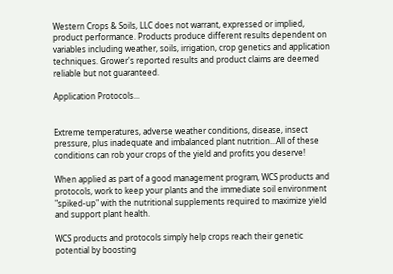Western Crops & Soils, LLC does not warrant, expressed or implied, product performance. Products produce different results dependent on variables including weather, soils, irrigation, crop genetics and application techniques. Grower's reported results and product claims are deemed reliable but not guaranteed.

Application Protocols...


Extreme temperatures, adverse weather conditions, disease, insect pressure, plus inadequate and imbalanced plant nutrition...All of these conditions can rob your crops of the yield and profits you deserve!

When applied as part of a good management program, WCS products and protocols, work to keep your plants and the immediate soil environment "spiked-up" with the nutritional supplements required to maximize yield and support plant health.

WCS products and protocols simply help crops reach their genetic potential by boosting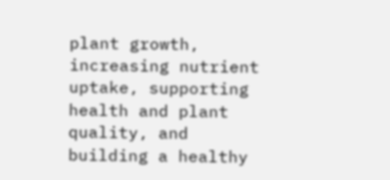plant growth, increasing nutrient uptake, supporting health and plant quality, and building a healthy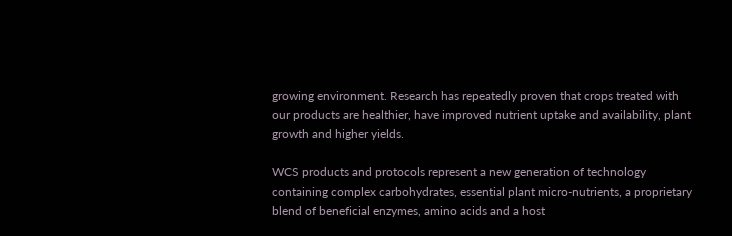growing environment. Research has repeatedly proven that crops treated with our products are healthier, have improved nutrient uptake and availability, plant growth and higher yields.

WCS products and protocols represent a new generation of technology containing complex carbohydrates, essential plant micro-nutrients, a proprietary blend of beneficial enzymes, amino acids and a host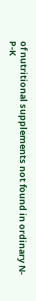of nutritional supplements not found in ordinary N-P-K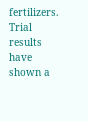fertilizers. Trial results have shown a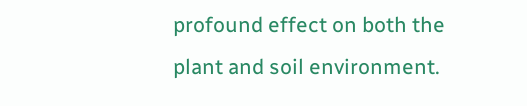profound effect on both the plant and soil environment.